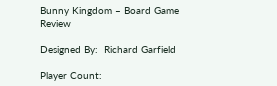Bunny Kingdom – Board Game Review

Designed By:  Richard Garfield

Player Count: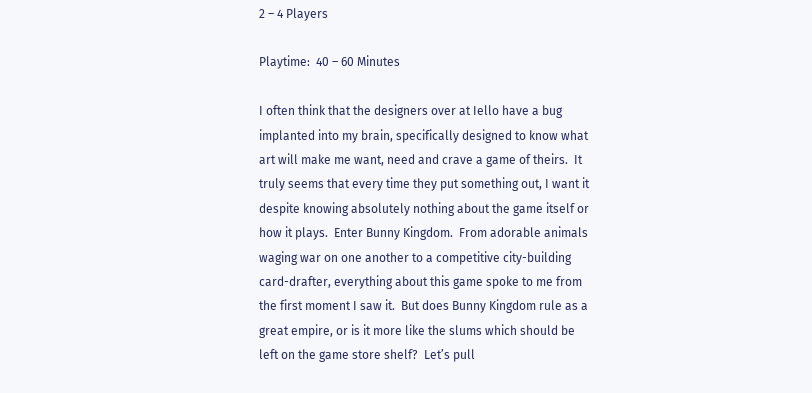2 – 4 Players

Playtime:  40 – 60 Minutes

I often think that the designers over at Iello have a bug implanted into my brain, specifically designed to know what art will make me want, need and crave a game of theirs.  It truly seems that every time they put something out, I want it despite knowing absolutely nothing about the game itself or how it plays.  Enter Bunny Kingdom.  From adorable animals waging war on one another to a competitive city-building card-drafter, everything about this game spoke to me from the first moment I saw it.  But does Bunny Kingdom rule as a great empire, or is it more like the slums which should be left on the game store shelf?  Let’s pull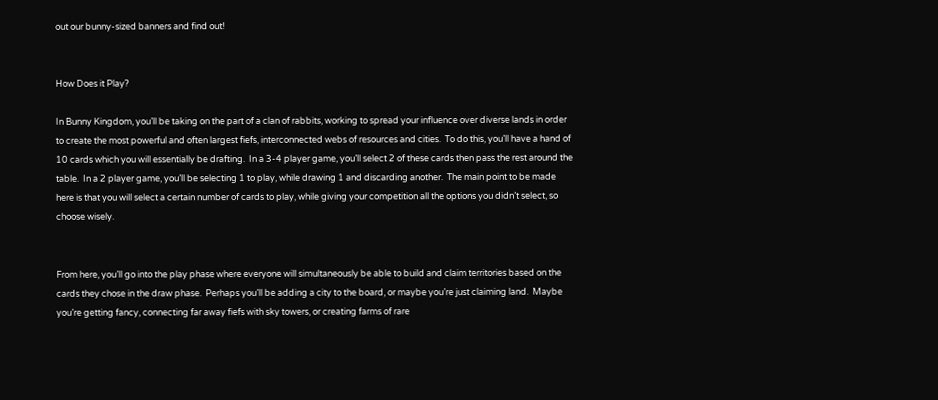out our bunny-sized banners and find out!


How Does it Play?

In Bunny Kingdom, you’ll be taking on the part of a clan of rabbits, working to spread your influence over diverse lands in order to create the most powerful and often largest fiefs, interconnected webs of resources and cities.  To do this, you’ll have a hand of 10 cards which you will essentially be drafting.  In a 3-4 player game, you’ll select 2 of these cards then pass the rest around the table.  In a 2 player game, you’ll be selecting 1 to play, while drawing 1 and discarding another.  The main point to be made here is that you will select a certain number of cards to play, while giving your competition all the options you didn’t select, so choose wisely.


From here, you’ll go into the play phase where everyone will simultaneously be able to build and claim territories based on the cards they chose in the draw phase.  Perhaps you’ll be adding a city to the board, or maybe you’re just claiming land.  Maybe you’re getting fancy, connecting far away fiefs with sky towers, or creating farms of rare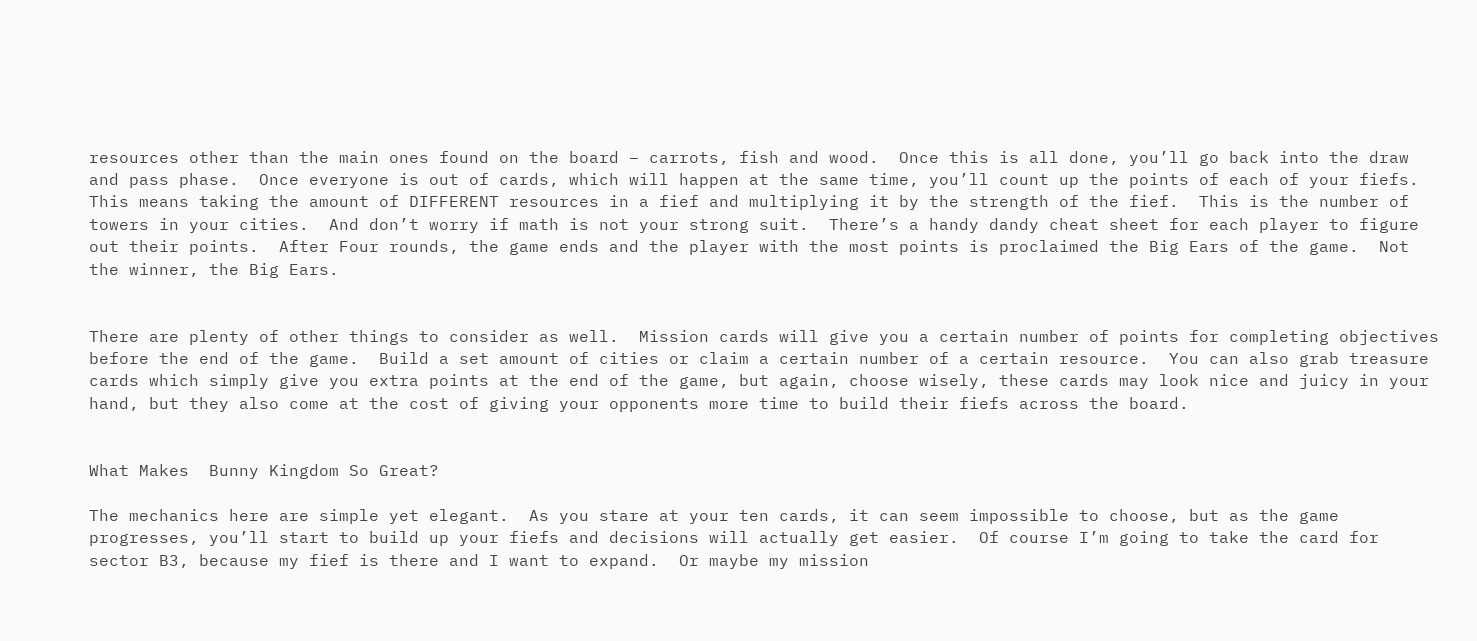resources other than the main ones found on the board – carrots, fish and wood.  Once this is all done, you’ll go back into the draw and pass phase.  Once everyone is out of cards, which will happen at the same time, you’ll count up the points of each of your fiefs.  This means taking the amount of DIFFERENT resources in a fief and multiplying it by the strength of the fief.  This is the number of towers in your cities.  And don’t worry if math is not your strong suit.  There’s a handy dandy cheat sheet for each player to figure out their points.  After Four rounds, the game ends and the player with the most points is proclaimed the Big Ears of the game.  Not the winner, the Big Ears.


There are plenty of other things to consider as well.  Mission cards will give you a certain number of points for completing objectives before the end of the game.  Build a set amount of cities or claim a certain number of a certain resource.  You can also grab treasure cards which simply give you extra points at the end of the game, but again, choose wisely, these cards may look nice and juicy in your hand, but they also come at the cost of giving your opponents more time to build their fiefs across the board.


What Makes  Bunny Kingdom So Great?

The mechanics here are simple yet elegant.  As you stare at your ten cards, it can seem impossible to choose, but as the game progresses, you’ll start to build up your fiefs and decisions will actually get easier.  Of course I’m going to take the card for sector B3, because my fief is there and I want to expand.  Or maybe my mission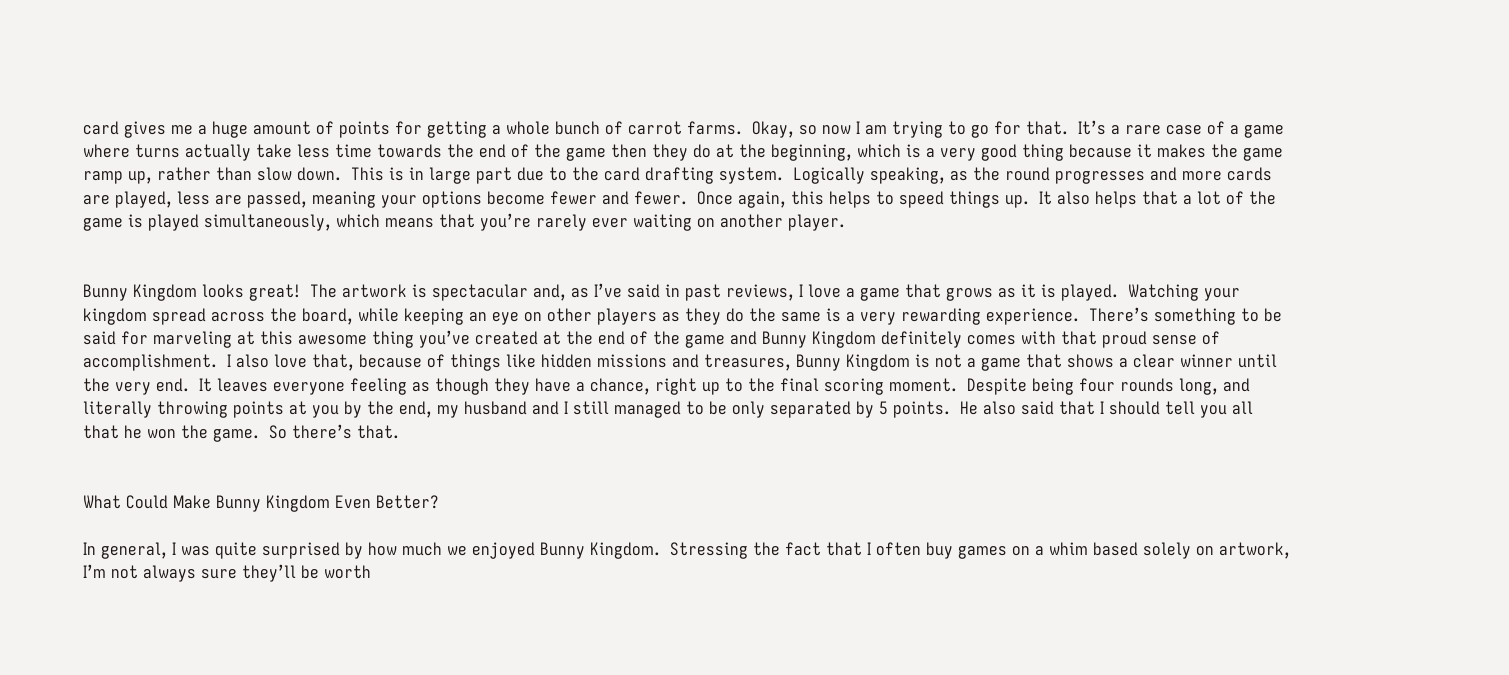card gives me a huge amount of points for getting a whole bunch of carrot farms.  Okay, so now I am trying to go for that.  It’s a rare case of a game where turns actually take less time towards the end of the game then they do at the beginning, which is a very good thing because it makes the game ramp up, rather than slow down.  This is in large part due to the card drafting system.  Logically speaking, as the round progresses and more cards are played, less are passed, meaning your options become fewer and fewer.  Once again, this helps to speed things up.  It also helps that a lot of the game is played simultaneously, which means that you’re rarely ever waiting on another player.


Bunny Kingdom looks great!  The artwork is spectacular and, as I’ve said in past reviews, I love a game that grows as it is played.  Watching your kingdom spread across the board, while keeping an eye on other players as they do the same is a very rewarding experience.  There’s something to be said for marveling at this awesome thing you’ve created at the end of the game and Bunny Kingdom definitely comes with that proud sense of accomplishment.  I also love that, because of things like hidden missions and treasures, Bunny Kingdom is not a game that shows a clear winner until the very end.  It leaves everyone feeling as though they have a chance, right up to the final scoring moment.  Despite being four rounds long, and literally throwing points at you by the end, my husband and I still managed to be only separated by 5 points.  He also said that I should tell you all that he won the game.  So there’s that.


What Could Make Bunny Kingdom Even Better?

In general, I was quite surprised by how much we enjoyed Bunny Kingdom.  Stressing the fact that I often buy games on a whim based solely on artwork, I’m not always sure they’ll be worth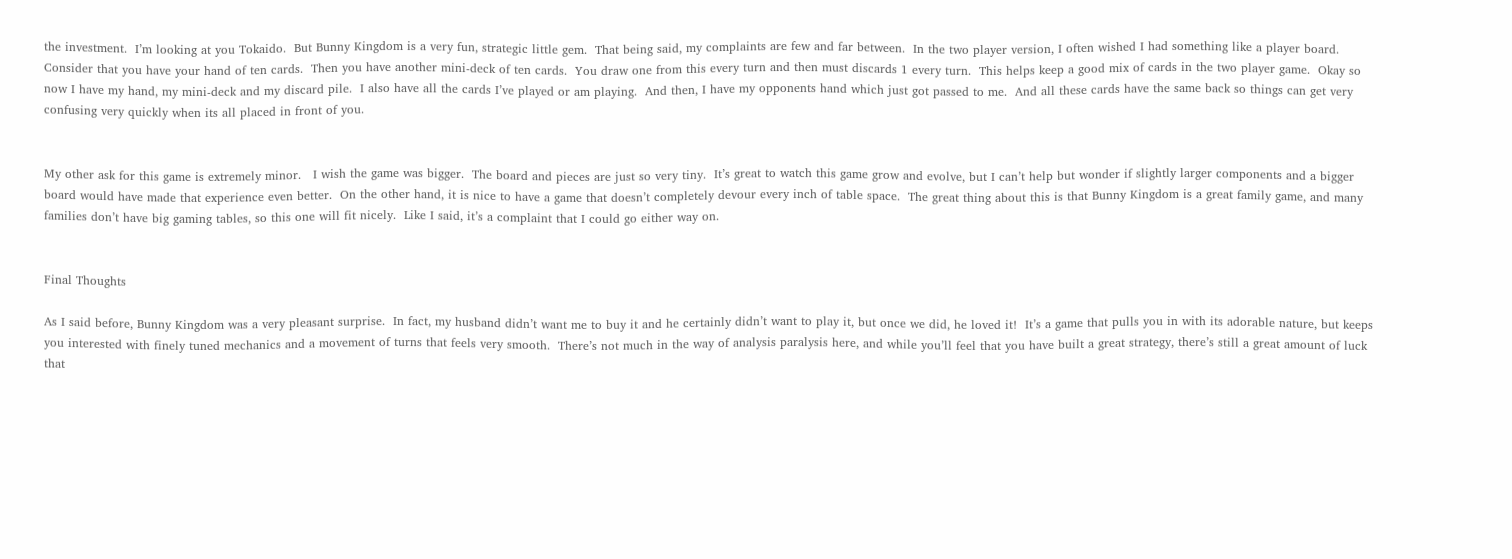the investment.  I’m looking at you Tokaido.  But Bunny Kingdom is a very fun, strategic little gem.  That being said, my complaints are few and far between.  In the two player version, I often wished I had something like a player board.  Consider that you have your hand of ten cards.  Then you have another mini-deck of ten cards.  You draw one from this every turn and then must discards 1 every turn.  This helps keep a good mix of cards in the two player game.  Okay so now I have my hand, my mini-deck and my discard pile.  I also have all the cards I’ve played or am playing.  And then, I have my opponents hand which just got passed to me.  And all these cards have the same back so things can get very confusing very quickly when its all placed in front of you.


My other ask for this game is extremely minor.   I wish the game was bigger.  The board and pieces are just so very tiny.  It’s great to watch this game grow and evolve, but I can’t help but wonder if slightly larger components and a bigger board would have made that experience even better.  On the other hand, it is nice to have a game that doesn’t completely devour every inch of table space.  The great thing about this is that Bunny Kingdom is a great family game, and many families don’t have big gaming tables, so this one will fit nicely.  Like I said, it’s a complaint that I could go either way on.


Final Thoughts

As I said before, Bunny Kingdom was a very pleasant surprise.  In fact, my husband didn’t want me to buy it and he certainly didn’t want to play it, but once we did, he loved it!  It’s a game that pulls you in with its adorable nature, but keeps you interested with finely tuned mechanics and a movement of turns that feels very smooth.  There’s not much in the way of analysis paralysis here, and while you’ll feel that you have built a great strategy, there’s still a great amount of luck that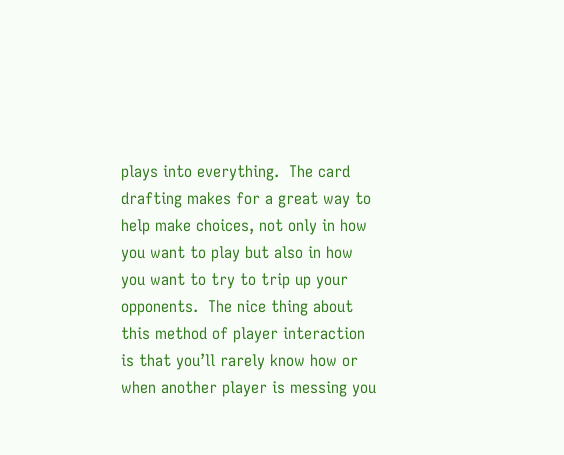plays into everything.  The card drafting makes for a great way to help make choices, not only in how you want to play but also in how you want to try to trip up your opponents.  The nice thing about this method of player interaction is that you’ll rarely know how or when another player is messing you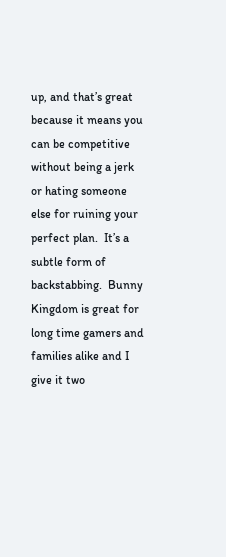up, and that’s great because it means you can be competitive without being a jerk or hating someone else for ruining your perfect plan.  It’s a subtle form of backstabbing.  Bunny Kingdom is great for long time gamers and families alike and I give it two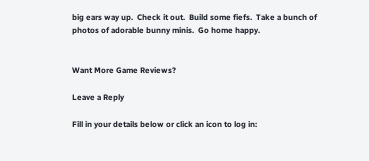big ears way up.  Check it out.  Build some fiefs.  Take a bunch of photos of adorable bunny minis.  Go home happy.


Want More Game Reviews?

Leave a Reply

Fill in your details below or click an icon to log in: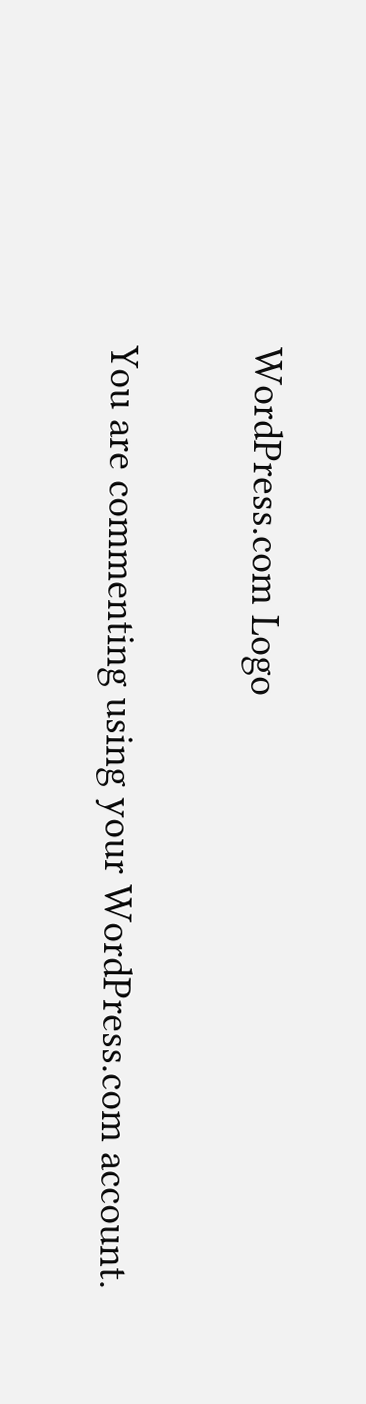WordPress.com Logo

You are commenting using your WordPress.com account.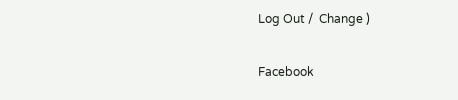Log Out /  Change )

Facebook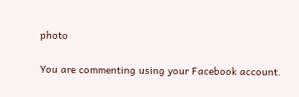photo

You are commenting using your Facebook account.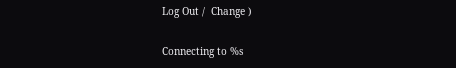Log Out /  Change )

Connecting to %s